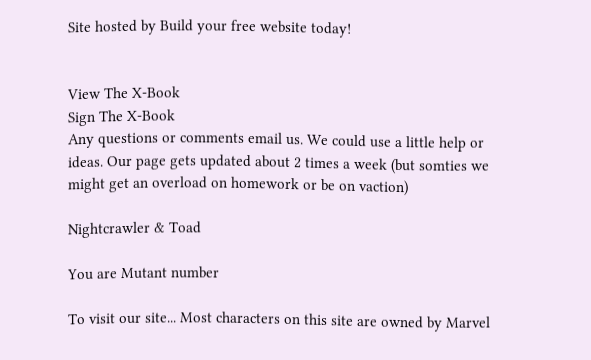Site hosted by Build your free website today!


View The X-Book
Sign The X-Book
Any questions or comments email us. We could use a little help or ideas. Our page gets updated about 2 times a week (but somties we might get an overload on homework or be on vaction)

Nightcrawler & Toad

You are Mutant number

To visit our site... Most characters on this site are owned by Marvel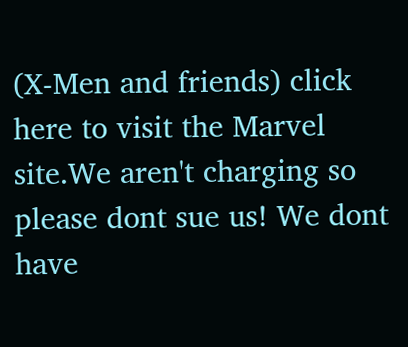(X-Men and friends) click here to visit the Marvel site.We aren't charging so please dont sue us! We dont have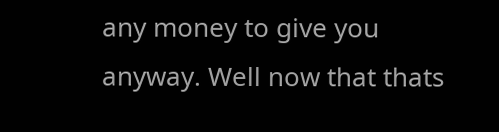any money to give you anyway. Well now that thats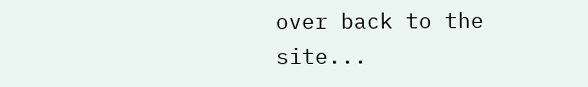over back to the site...